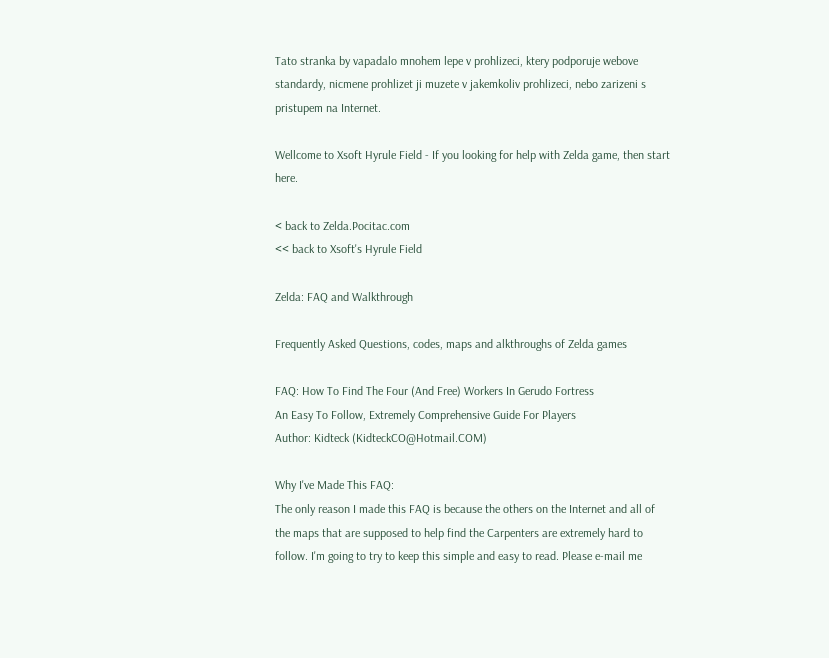Tato stranka by vapadalo mnohem lepe v prohlizeci, ktery podporuje webove standardy, nicmene prohlizet ji muzete v jakemkoliv prohlizeci, nebo zarizeni s pristupem na Internet.

Wellcome to Xsoft Hyrule Field - If you looking for help with Zelda game, then start here.

< back to Zelda.Pocitac.com
<< back to Xsoft's Hyrule Field

Zelda: FAQ and Walkthrough

Frequently Asked Questions, codes, maps and alkthroughs of Zelda games

FAQ: How To Find The Four (And Free) Workers In Gerudo Fortress
An Easy To Follow, Extremely Comprehensive Guide For Players
Author: Kidteck (KidteckCO@Hotmail.COM)

Why I've Made This FAQ:
The only reason I made this FAQ is because the others on the Internet and all of
the maps that are supposed to help find the Carpenters are extremely hard to
follow. I'm going to try to keep this simple and easy to read. Please e-mail me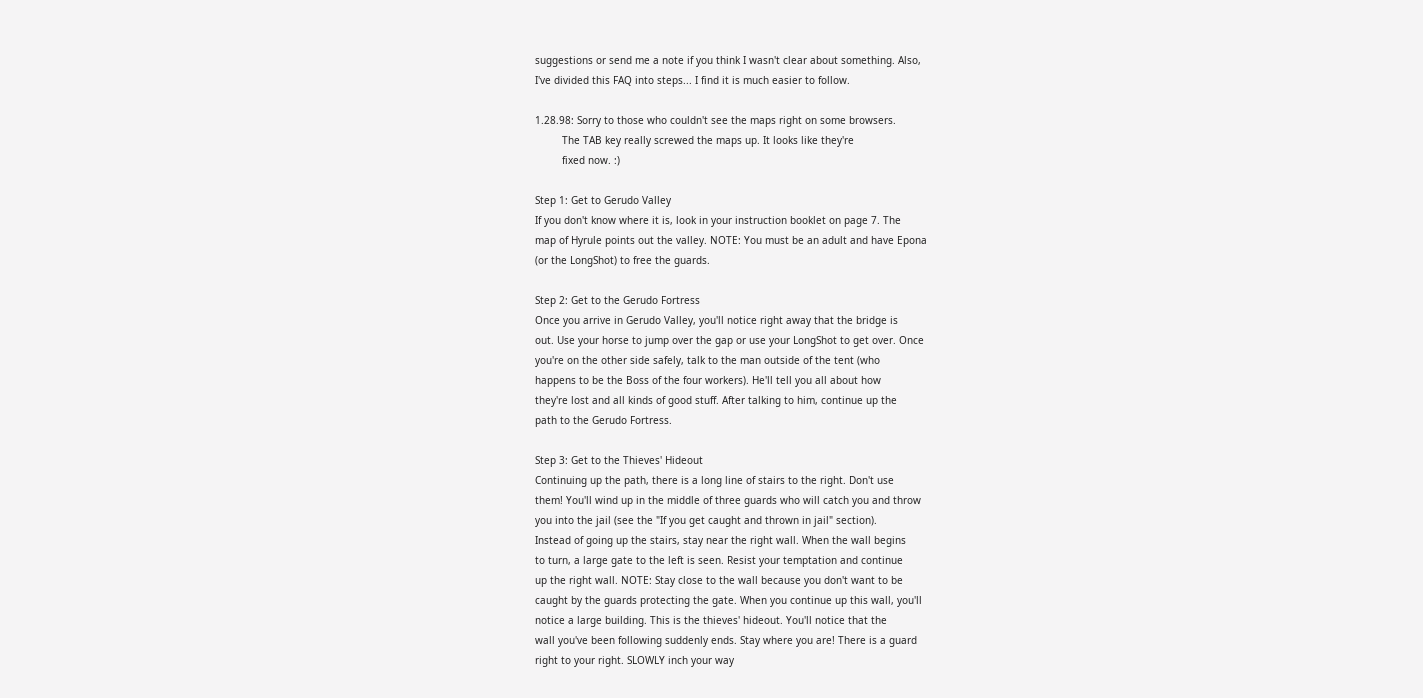suggestions or send me a note if you think I wasn't clear about something. Also,
I've divided this FAQ into steps... I find it is much easier to follow.

1.28.98: Sorry to those who couldn't see the maps right on some browsers.
         The TAB key really screwed the maps up. It looks like they're
         fixed now. :)

Step 1: Get to Gerudo Valley
If you don't know where it is, look in your instruction booklet on page 7. The
map of Hyrule points out the valley. NOTE: You must be an adult and have Epona
(or the LongShot) to free the guards.

Step 2: Get to the Gerudo Fortress
Once you arrive in Gerudo Valley, you'll notice right away that the bridge is
out. Use your horse to jump over the gap or use your LongShot to get over. Once
you're on the other side safely, talk to the man outside of the tent (who
happens to be the Boss of the four workers). He'll tell you all about how
they're lost and all kinds of good stuff. After talking to him, continue up the
path to the Gerudo Fortress.

Step 3: Get to the Thieves' Hideout
Continuing up the path, there is a long line of stairs to the right. Don't use
them! You'll wind up in the middle of three guards who will catch you and throw
you into the jail (see the "If you get caught and thrown in jail" section).
Instead of going up the stairs, stay near the right wall. When the wall begins
to turn, a large gate to the left is seen. Resist your temptation and continue
up the right wall. NOTE: Stay close to the wall because you don't want to be
caught by the guards protecting the gate. When you continue up this wall, you'll
notice a large building. This is the thieves' hideout. You'll notice that the
wall you've been following suddenly ends. Stay where you are! There is a guard
right to your right. SLOWLY inch your way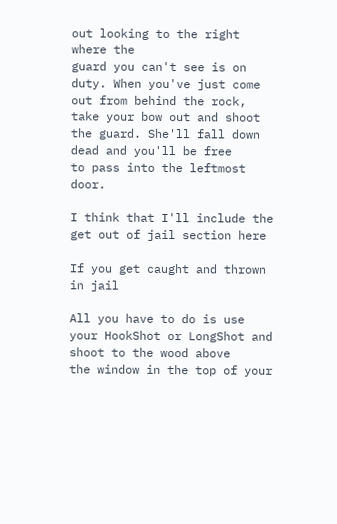out looking to the right where the
guard you can't see is on duty. When you've just come out from behind the rock,
take your bow out and shoot the guard. She'll fall down dead and you'll be free
to pass into the leftmost door.

I think that I'll include the get out of jail section here

If you get caught and thrown in jail

All you have to do is use your HookShot or LongShot and shoot to the wood above
the window in the top of your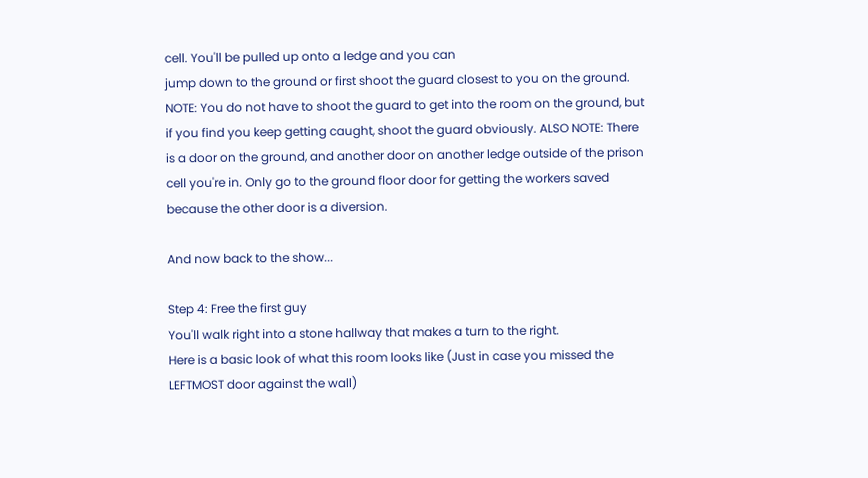cell. You'll be pulled up onto a ledge and you can
jump down to the ground or first shoot the guard closest to you on the ground.
NOTE: You do not have to shoot the guard to get into the room on the ground, but
if you find you keep getting caught, shoot the guard obviously. ALSO NOTE: There
is a door on the ground, and another door on another ledge outside of the prison
cell you're in. Only go to the ground floor door for getting the workers saved
because the other door is a diversion.

And now back to the show...

Step 4: Free the first guy
You'll walk right into a stone hallway that makes a turn to the right.
Here is a basic look of what this room looks like (Just in case you missed the
LEFTMOST door against the wall)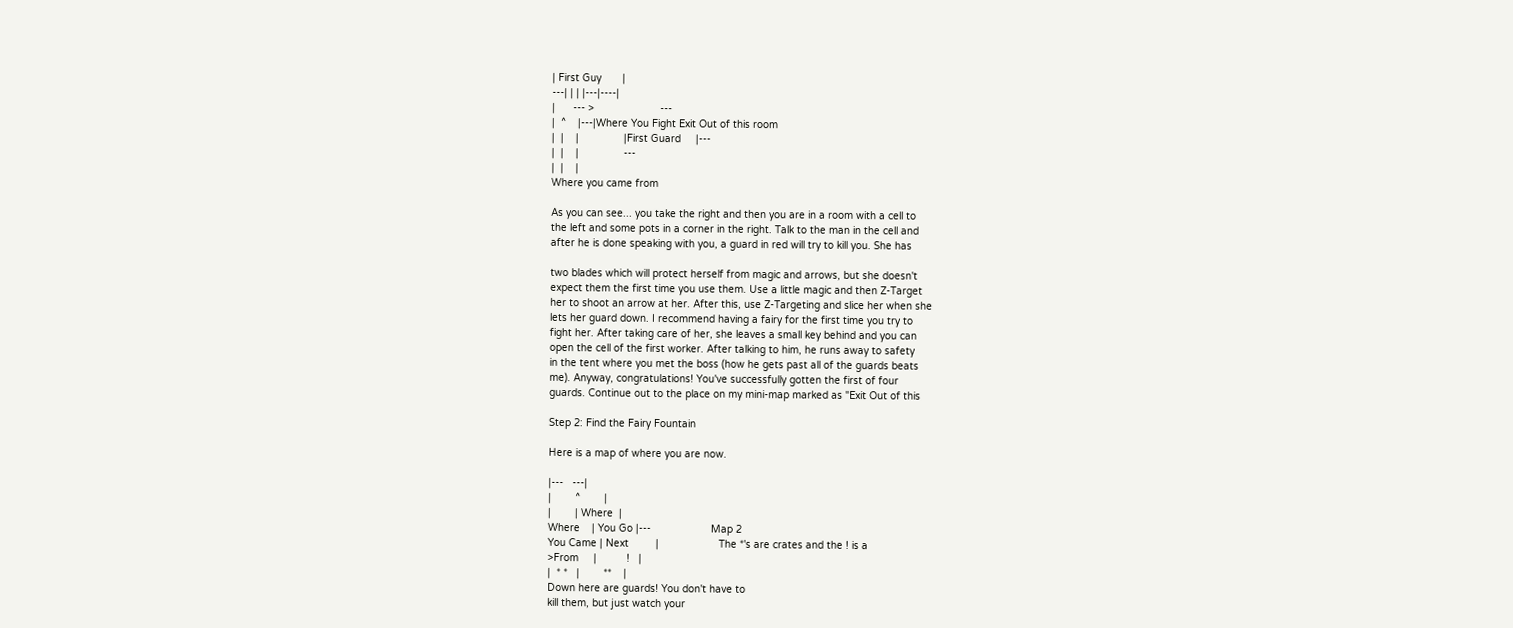| First Guy       |
---| | | |---|----|
|      --- >                      ---
|  ^    |---|Where You Fight Exit Out of this room
|  |    |               |First Guard     |---
|  |    |               ---
|  |    |
Where you came from

As you can see... you take the right and then you are in a room with a cell to
the left and some pots in a corner in the right. Talk to the man in the cell and
after he is done speaking with you, a guard in red will try to kill you. She has

two blades which will protect herself from magic and arrows, but she doesn't
expect them the first time you use them. Use a little magic and then Z-Target
her to shoot an arrow at her. After this, use Z-Targeting and slice her when she
lets her guard down. I recommend having a fairy for the first time you try to
fight her. After taking care of her, she leaves a small key behind and you can
open the cell of the first worker. After talking to him, he runs away to safety
in the tent where you met the boss (how he gets past all of the guards beats
me). Anyway, congratulations! You've successfully gotten the first of four
guards. Continue out to the place on my mini-map marked as "Exit Out of this

Step 2: Find the Fairy Fountain

Here is a map of where you are now.

|---   ---|
|        ^        |
|        | Where  |
Where    | You Go |---                    Map 2
You Came | Next         |                    The *'s are crates and the ! is a
>From     |          !   |
|  * *   |        **    |
Down here are guards! You don't have to
kill them, but just watch your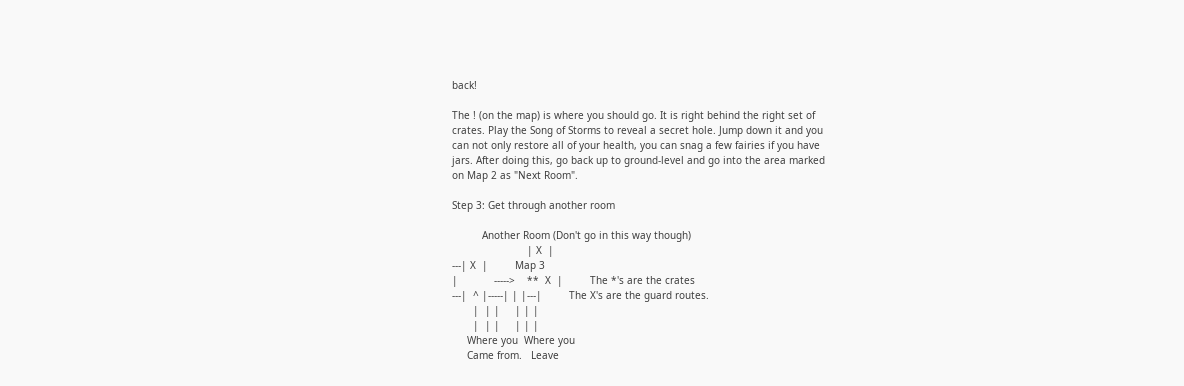back!

The ! (on the map) is where you should go. It is right behind the right set of
crates. Play the Song of Storms to reveal a secret hole. Jump down it and you
can not only restore all of your health, you can snag a few fairies if you have
jars. After doing this, go back up to ground-level and go into the area marked
on Map 2 as "Next Room".

Step 3: Get through another room

          Another Room (Don't go in this way though)
                         | X  |
---| X  |         Map 3
|            ----->    **  X  |         The *'s are the crates
---|  ^ |-----| | |---|         The X's are the guard routes.
       |  | |     | | |
       |  | |     | | |
     Where you  Where you
     Came from.   Leave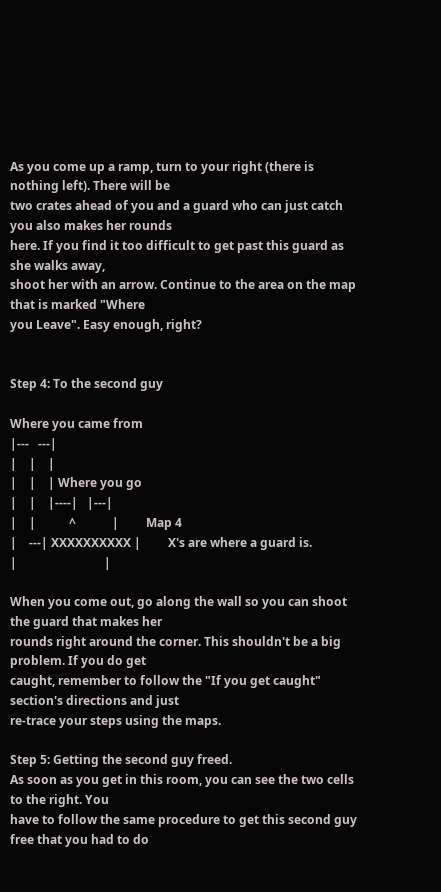As you come up a ramp, turn to your right (there is nothing left). There will be
two crates ahead of you and a guard who can just catch you also makes her rounds
here. If you find it too difficult to get past this guard as she walks away,
shoot her with an arrow. Continue to the area on the map that is marked "Where
you Leave". Easy enough, right?


Step 4: To the second guy

Where you came from
|---   ---|
|    |    |
|    |    | Where you go
|    |    |----|   |---|
|    |           ^            |         Map 4
|    ---| XXXXXXXXXX |         X's are where a guard is.
|                             |

When you come out, go along the wall so you can shoot the guard that makes her
rounds right around the corner. This shouldn't be a big problem. If you do get
caught, remember to follow the "If you get caught" section's directions and just
re-trace your steps using the maps.

Step 5: Getting the second guy freed.
As soon as you get in this room, you can see the two cells to the right. You
have to follow the same procedure to get this second guy free that you had to do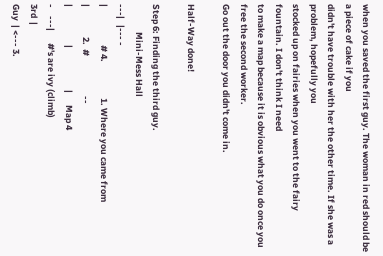when you saved the first guy. The woman in red should be a piece of cake if you
didn't have trouble with her the other time. If she was a problem, hopefully you
stocked up on fairies when you went to the fairy fountain. I don't think I need
to make a map because it is obvious what you do once you free the second worker.
Go out the door you didn't come in.

Half-Way done!

Step 6: Finding the third guy.
              Mini-Mess Hall
---|   |--- -
|                   # 4.                  1. Where you came from
|               2.  #                    --
|                   |                     |      Map 4
-    ---|      #'s are ivy (climb)
3rd  |
Guy  | <--- 3.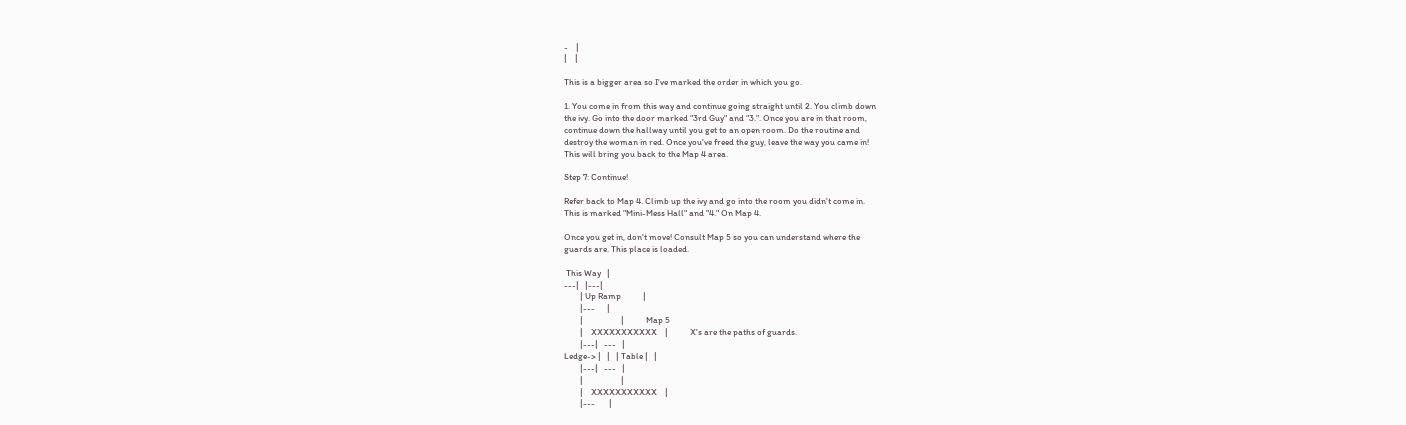-    |
|    |

This is a bigger area so I've marked the order in which you go.

1. You come in from this way and continue going straight until 2. You climb down
the ivy. Go into the door marked "3rd Guy" and "3.". Once you are in that room,
continue down the hallway until you get to an open room. Do the routine and
destroy the woman in red. Once you've freed the guy, leave the way you came in!
This will bring you back to the Map 4 area.

Step 7: Continue!

Refer back to Map 4. Climb up the ivy and go into the room you didn't come in.
This is marked "Mini-Mess Hall" and "4." On Map 4.

Once you get in, don't move! Consult Map 5 so you can understand where the
guards are. This place is loaded.

 This Way   |
---|   |---|
        | Up Ramp           |
        |---      |
        |                   |           Map 5
        |    XXXXXXXXXXX    |           X's are the paths of guards.
        |---|   ---   |
Ledge-> |   |   | Table |   |
        |---|   ---   |
        |                   |
        |    XXXXXXXXXXX    |
        |---       |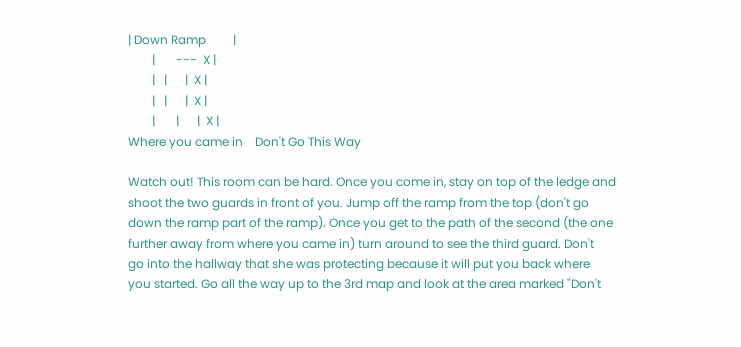| Down Ramp         |
        |       ---  X |
        |   |      |  X |
        |   |      |  X |
        |       |      |  X |
Where you came in    Don't Go This Way

Watch out! This room can be hard. Once you come in, stay on top of the ledge and
shoot the two guards in front of you. Jump off the ramp from the top (don't go
down the ramp part of the ramp). Once you get to the path of the second (the one
further away from where you came in) turn around to see the third guard. Don't
go into the hallway that she was protecting because it will put you back where
you started. Go all the way up to the 3rd map and look at the area marked "Don't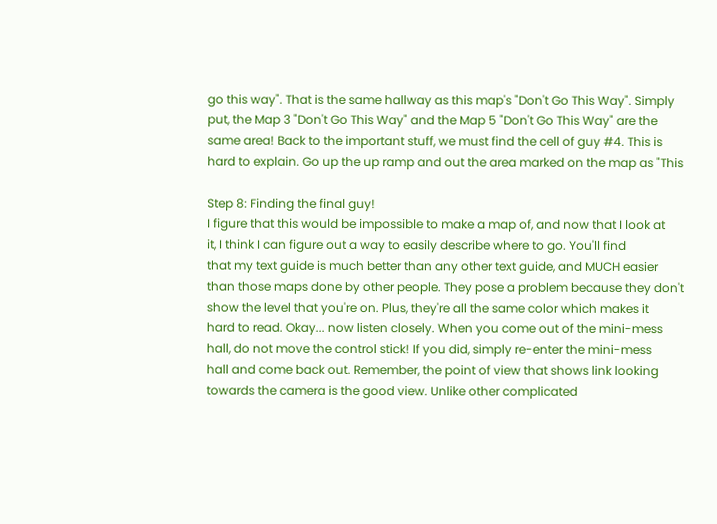go this way". That is the same hallway as this map's "Don't Go This Way". Simply
put, the Map 3 "Don't Go This Way" and the Map 5 "Don't Go This Way" are the
same area! Back to the important stuff, we must find the cell of guy #4. This is
hard to explain. Go up the up ramp and out the area marked on the map as "This

Step 8: Finding the final guy!
I figure that this would be impossible to make a map of, and now that I look at
it, I think I can figure out a way to easily describe where to go. You'll find
that my text guide is much better than any other text guide, and MUCH easier
than those maps done by other people. They pose a problem because they don't
show the level that you're on. Plus, they're all the same color which makes it
hard to read. Okay... now listen closely. When you come out of the mini-mess
hall, do not move the control stick! If you did, simply re-enter the mini-mess
hall and come back out. Remember, the point of view that shows link looking
towards the camera is the good view. Unlike other complicated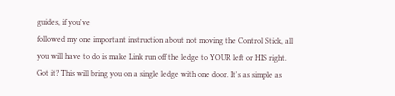guides, if you've
followed my one important instruction about not moving the Control Stick, all
you will have to do is make Link run off the ledge to YOUR left or HIS right.
Got it? This will bring you on a single ledge with one door. It's as simple as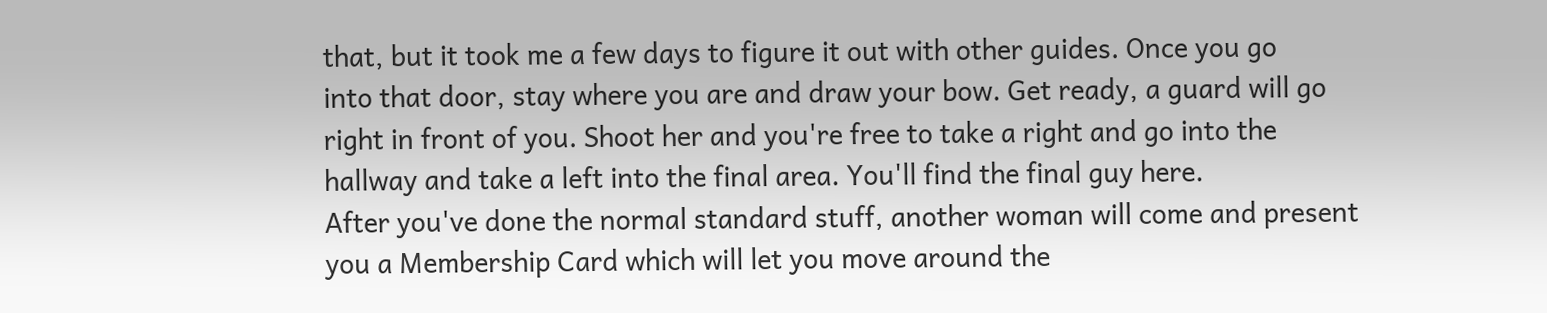that, but it took me a few days to figure it out with other guides. Once you go
into that door, stay where you are and draw your bow. Get ready, a guard will go
right in front of you. Shoot her and you're free to take a right and go into the
hallway and take a left into the final area. You'll find the final guy here.
After you've done the normal standard stuff, another woman will come and present
you a Membership Card which will let you move around the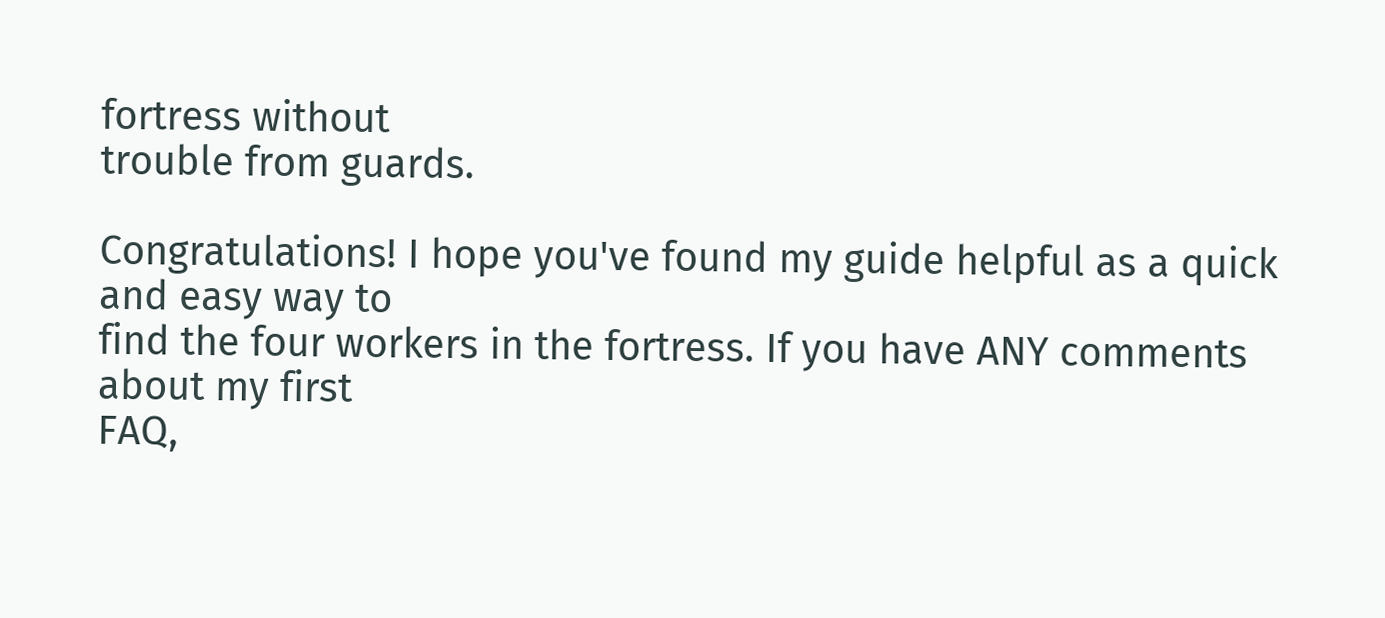fortress without
trouble from guards.

Congratulations! I hope you've found my guide helpful as a quick and easy way to
find the four workers in the fortress. If you have ANY comments about my first
FAQ,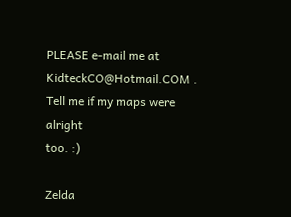PLEASE e-mail me at KidteckCO@Hotmail.COM . Tell me if my maps were alright
too. :)

Zelda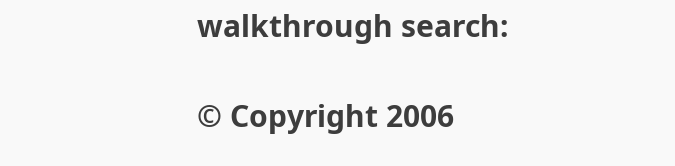walkthrough search:

© Copyright 2006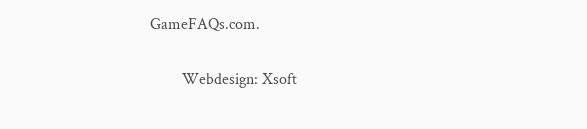GameFAQs.com.

        Webdesign: Xsoft